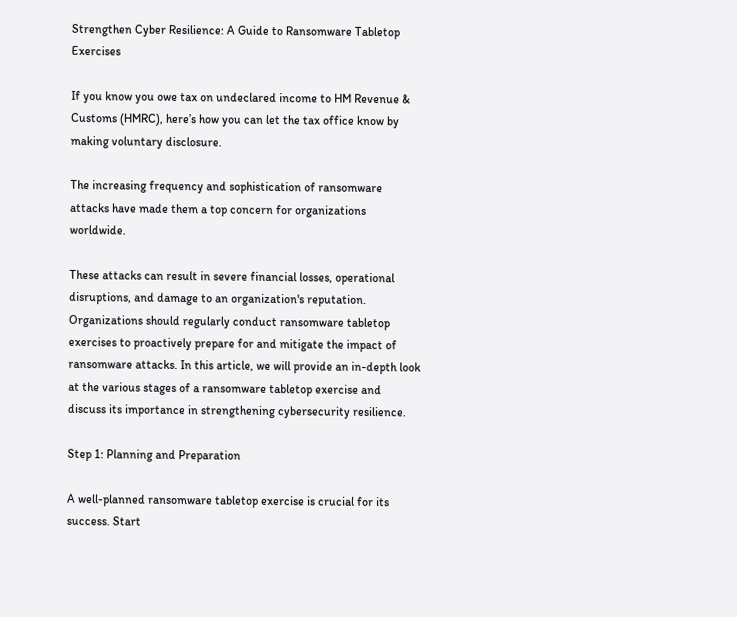Strengthen Cyber Resilience: A Guide to Ransomware Tabletop Exercises

If you know you owe tax on undeclared income to HM Revenue & Customs (HMRC), here’s how you can let the tax office know by making voluntary disclosure.

The increasing frequency and sophistication of ransomware attacks have made them a top concern for organizations worldwide.

These attacks can result in severe financial losses, operational disruptions, and damage to an organization's reputation. Organizations should regularly conduct ransomware tabletop exercises to proactively prepare for and mitigate the impact of ransomware attacks. In this article, we will provide an in-depth look at the various stages of a ransomware tabletop exercise and discuss its importance in strengthening cybersecurity resilience.

Step 1: Planning and Preparation

A well-planned ransomware tabletop exercise is crucial for its success. Start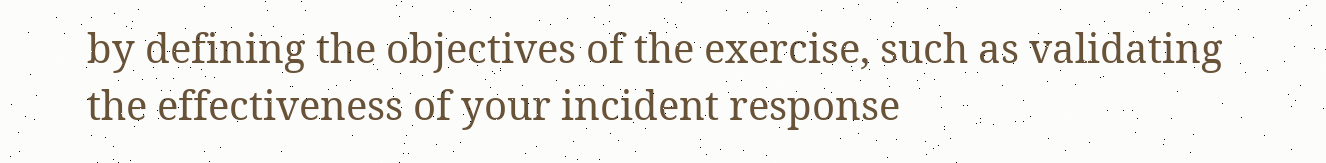by defining the objectives of the exercise, such as validating the effectiveness of your incident response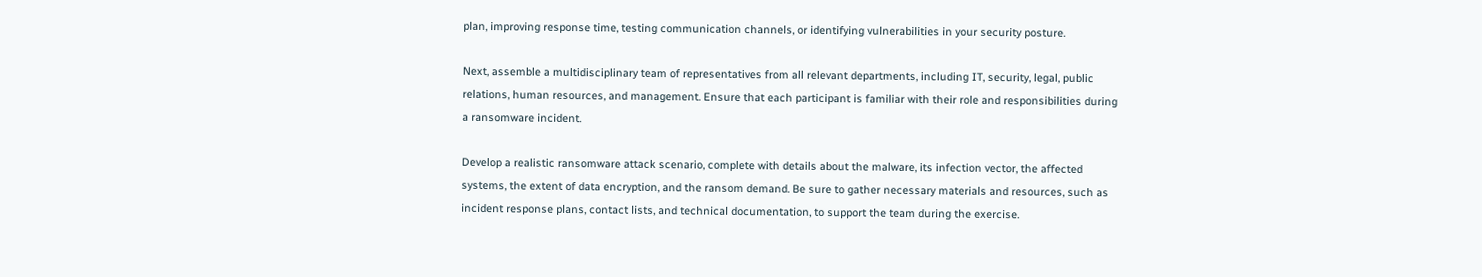plan, improving response time, testing communication channels, or identifying vulnerabilities in your security posture.

Next, assemble a multidisciplinary team of representatives from all relevant departments, including IT, security, legal, public relations, human resources, and management. Ensure that each participant is familiar with their role and responsibilities during a ransomware incident.

Develop a realistic ransomware attack scenario, complete with details about the malware, its infection vector, the affected systems, the extent of data encryption, and the ransom demand. Be sure to gather necessary materials and resources, such as incident response plans, contact lists, and technical documentation, to support the team during the exercise.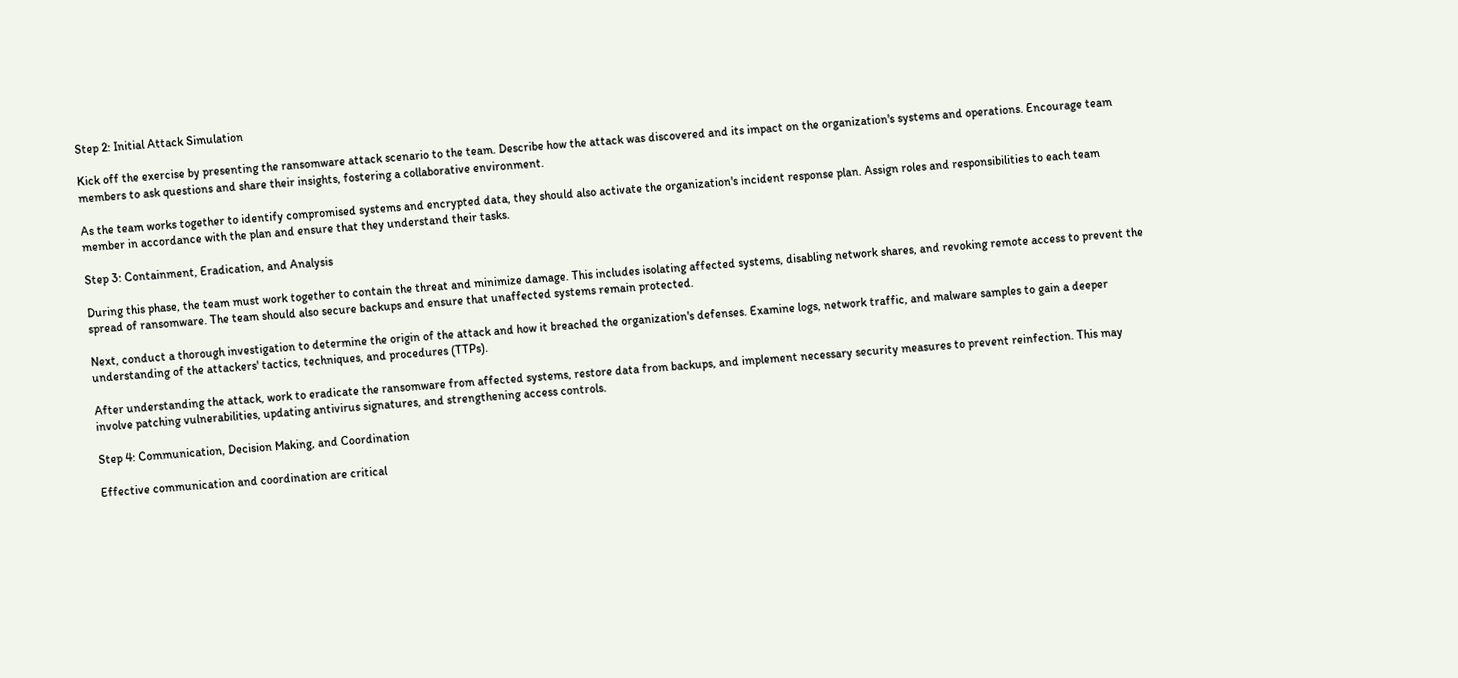Step 2: Initial Attack Simulation

Kick off the exercise by presenting the ransomware attack scenario to the team. Describe how the attack was discovered and its impact on the organization's systems and operations. Encourage team members to ask questions and share their insights, fostering a collaborative environment.

As the team works together to identify compromised systems and encrypted data, they should also activate the organization's incident response plan. Assign roles and responsibilities to each team member in accordance with the plan and ensure that they understand their tasks.

Step 3: Containment, Eradication, and Analysis

During this phase, the team must work together to contain the threat and minimize damage. This includes isolating affected systems, disabling network shares, and revoking remote access to prevent the spread of ransomware. The team should also secure backups and ensure that unaffected systems remain protected.

Next, conduct a thorough investigation to determine the origin of the attack and how it breached the organization's defenses. Examine logs, network traffic, and malware samples to gain a deeper understanding of the attackers' tactics, techniques, and procedures (TTPs).

After understanding the attack, work to eradicate the ransomware from affected systems, restore data from backups, and implement necessary security measures to prevent reinfection. This may involve patching vulnerabilities, updating antivirus signatures, and strengthening access controls.

Step 4: Communication, Decision Making, and Coordination

Effective communication and coordination are critical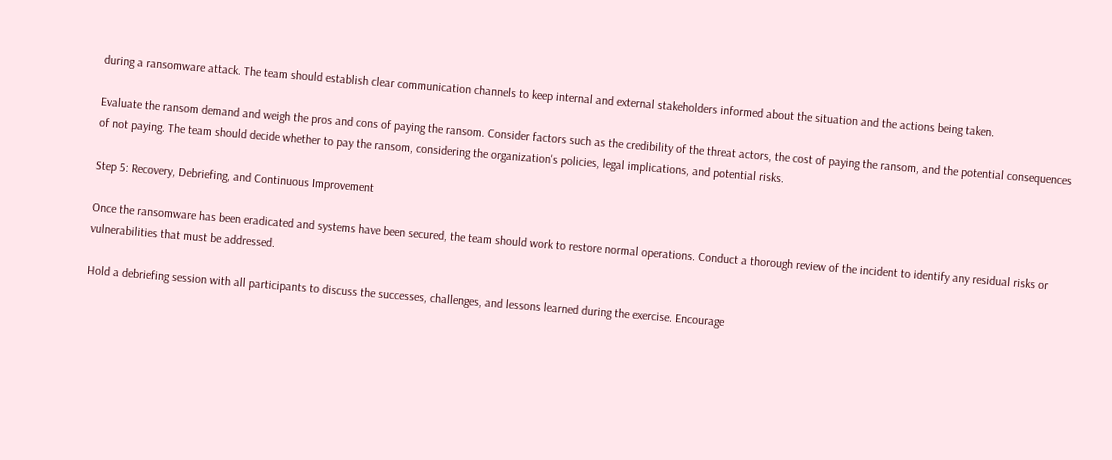during a ransomware attack. The team should establish clear communication channels to keep internal and external stakeholders informed about the situation and the actions being taken.

Evaluate the ransom demand and weigh the pros and cons of paying the ransom. Consider factors such as the credibility of the threat actors, the cost of paying the ransom, and the potential consequences of not paying. The team should decide whether to pay the ransom, considering the organization's policies, legal implications, and potential risks.

Step 5: Recovery, Debriefing, and Continuous Improvement

Once the ransomware has been eradicated and systems have been secured, the team should work to restore normal operations. Conduct a thorough review of the incident to identify any residual risks or vulnerabilities that must be addressed.

Hold a debriefing session with all participants to discuss the successes, challenges, and lessons learned during the exercise. Encourage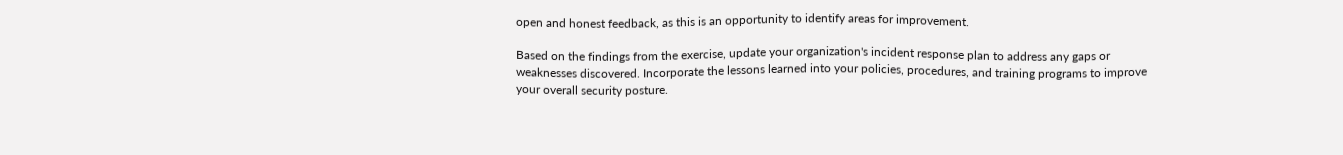open and honest feedback, as this is an opportunity to identify areas for improvement.

Based on the findings from the exercise, update your organization's incident response plan to address any gaps or weaknesses discovered. Incorporate the lessons learned into your policies, procedures, and training programs to improve your overall security posture.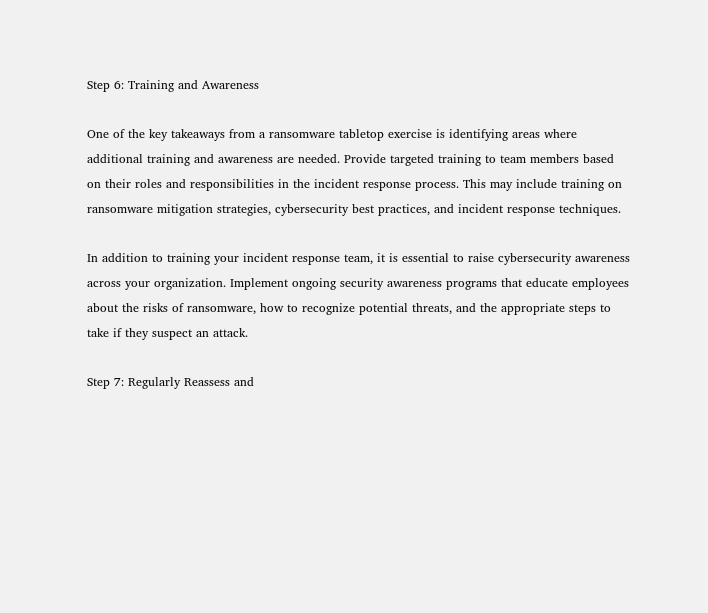Step 6: Training and Awareness

One of the key takeaways from a ransomware tabletop exercise is identifying areas where additional training and awareness are needed. Provide targeted training to team members based on their roles and responsibilities in the incident response process. This may include training on ransomware mitigation strategies, cybersecurity best practices, and incident response techniques.

In addition to training your incident response team, it is essential to raise cybersecurity awareness across your organization. Implement ongoing security awareness programs that educate employees about the risks of ransomware, how to recognize potential threats, and the appropriate steps to take if they suspect an attack.

Step 7: Regularly Reassess and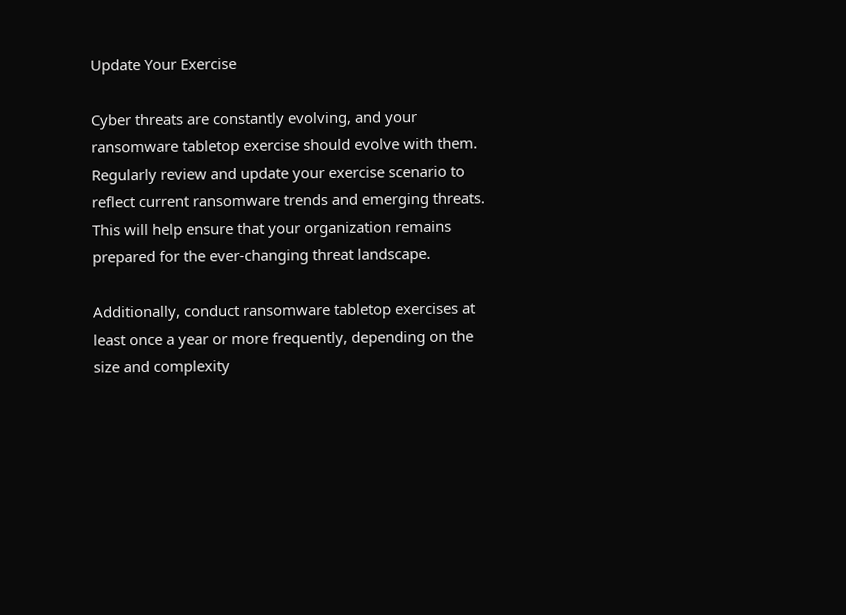Update Your Exercise

Cyber threats are constantly evolving, and your ransomware tabletop exercise should evolve with them. Regularly review and update your exercise scenario to reflect current ransomware trends and emerging threats. This will help ensure that your organization remains prepared for the ever-changing threat landscape.

Additionally, conduct ransomware tabletop exercises at least once a year or more frequently, depending on the size and complexity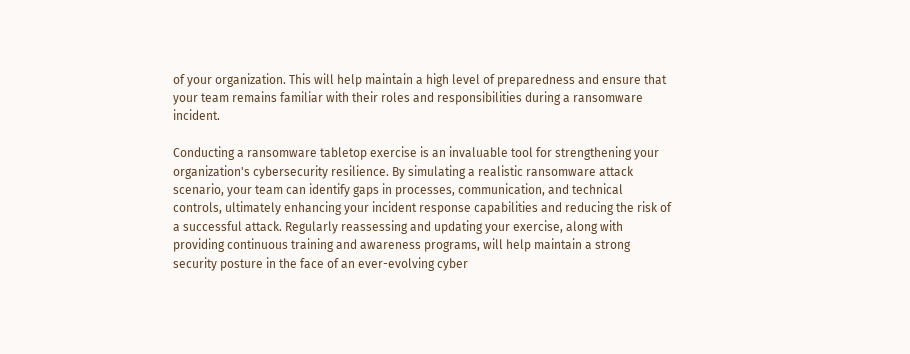of your organization. This will help maintain a high level of preparedness and ensure that your team remains familiar with their roles and responsibilities during a ransomware incident.

Conducting a ransomware tabletop exercise is an invaluable tool for strengthening your organization's cybersecurity resilience. By simulating a realistic ransomware attack scenario, your team can identify gaps in processes, communication, and technical controls, ultimately enhancing your incident response capabilities and reducing the risk of a successful attack. Regularly reassessing and updating your exercise, along with providing continuous training and awareness programs, will help maintain a strong security posture in the face of an ever-evolving cyber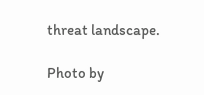threat landscape.

Photo by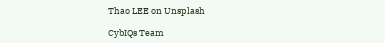Thao LEE on Unsplash

CybIQs Team